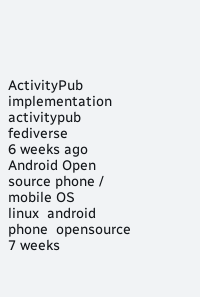ActivityPub implementation
activitypub  fediverse
6 weeks ago
Android Open source phone / mobile OS
linux  android  phone  opensource
7 weeks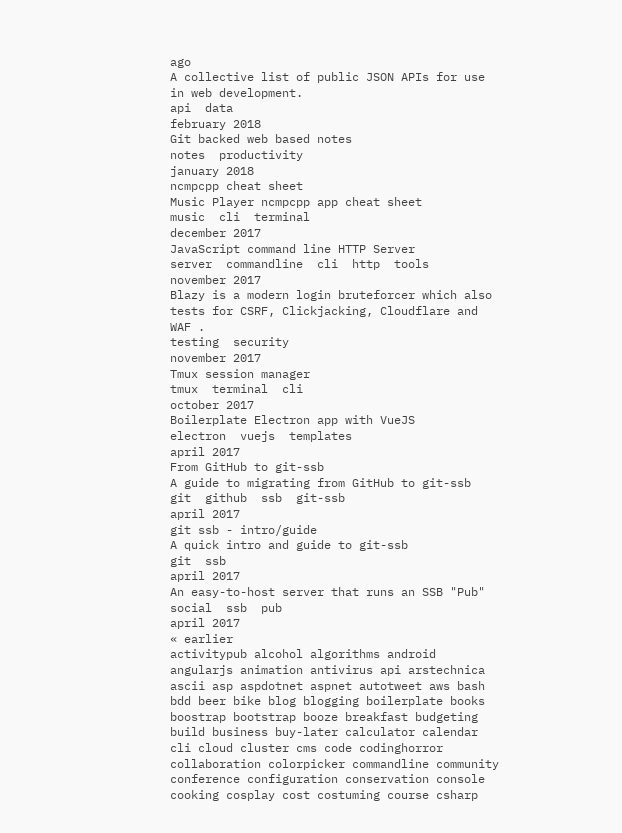ago
A collective list of public JSON APIs for use in web development.
api  data
february 2018
Git backed web based notes
notes  productivity
january 2018
ncmpcpp cheat sheet
Music Player ncmpcpp app cheat sheet
music  cli  terminal
december 2017
JavaScript command line HTTP Server
server  commandline  cli  http  tools
november 2017
Blazy is a modern login bruteforcer which also tests for CSRF, Clickjacking, Cloudflare and WAF .
testing  security
november 2017
Tmux session manager
tmux  terminal  cli
october 2017
Boilerplate Electron app with VueJS
electron  vuejs  templates
april 2017
From GitHub to git-ssb
A guide to migrating from GitHub to git-ssb
git  github  ssb  git-ssb
april 2017
git ssb - intro/guide
A quick intro and guide to git-ssb
git  ssb
april 2017
An easy-to-host server that runs an SSB "Pub"
social  ssb  pub
april 2017
« earlier
activitypub alcohol algorithms android angularjs animation antivirus api arstechnica ascii asp aspdotnet aspnet autotweet aws bash bdd beer bike blog blogging boilerplate books boostrap bootstrap booze breakfast budgeting build business buy-later calculator calendar cli cloud cluster cms code codinghorror collaboration colorpicker commandline community conference configuration conservation console cooking cosplay cost costuming course csharp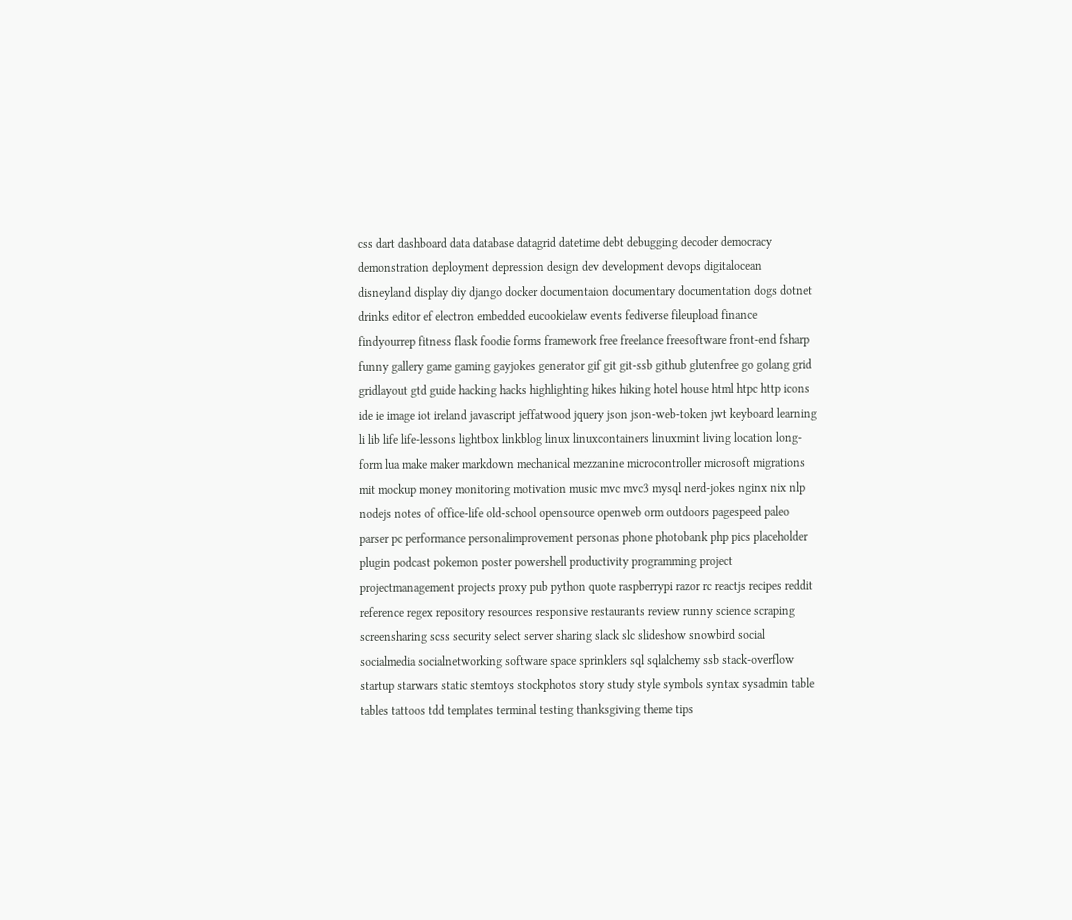css dart dashboard data database datagrid datetime debt debugging decoder democracy demonstration deployment depression design dev development devops digitalocean disneyland display diy django docker documentaion documentary documentation dogs dotnet drinks editor ef electron embedded eucookielaw events fediverse fileupload finance findyourrep fitness flask foodie forms framework free freelance freesoftware front-end fsharp funny gallery game gaming gayjokes generator gif git git-ssb github glutenfree go golang grid gridlayout gtd guide hacking hacks highlighting hikes hiking hotel house html htpc http icons ide ie image iot ireland javascript jeffatwood jquery json json-web-token jwt keyboard learning li lib life life-lessons lightbox linkblog linux linuxcontainers linuxmint living location long-form lua make maker markdown mechanical mezzanine microcontroller microsoft migrations mit mockup money monitoring motivation music mvc mvc3 mysql nerd-jokes nginx nix nlp nodejs notes of office-life old-school opensource openweb orm outdoors pagespeed paleo parser pc performance personalimprovement personas phone photobank php pics placeholder plugin podcast pokemon poster powershell productivity programming project projectmanagement projects proxy pub python quote raspberrypi razor rc reactjs recipes reddit reference regex repository resources responsive restaurants review runny science scraping screensharing scss security select server sharing slack slc slideshow snowbird social socialmedia socialnetworking software space sprinklers sql sqlalchemy ssb stack-overflow startup starwars static stemtoys stockphotos story study style symbols syntax sysadmin table tables tattoos tdd templates terminal testing thanksgiving theme tips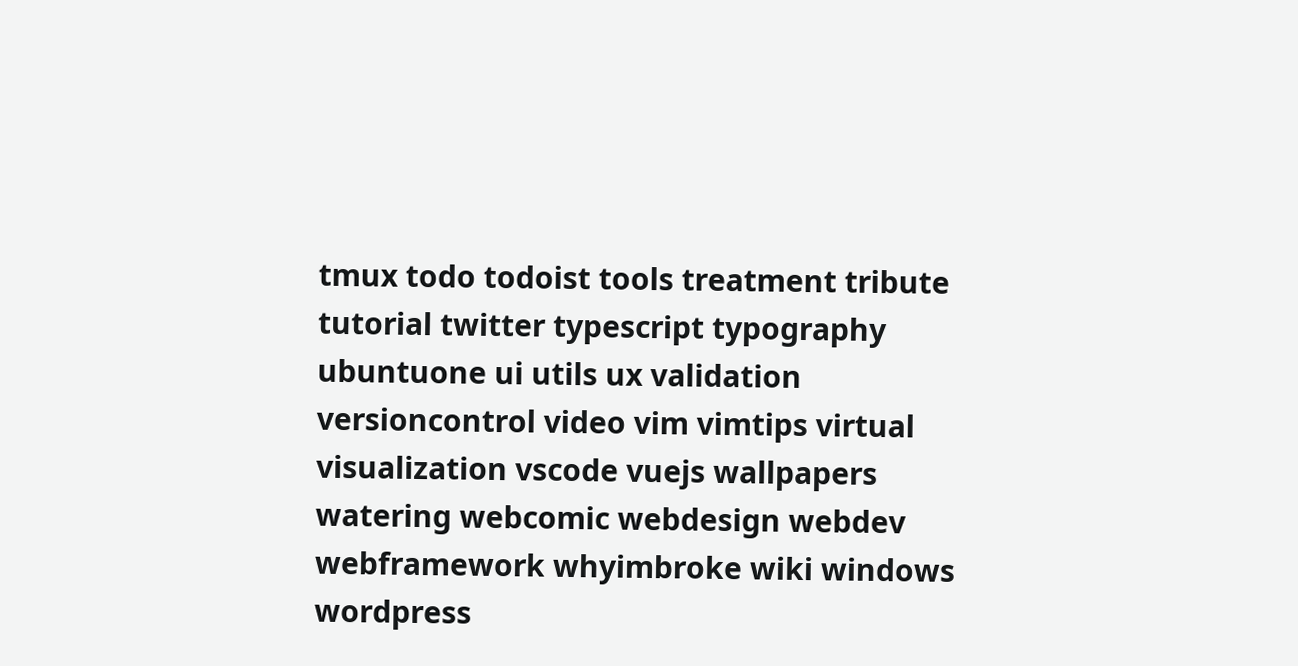tmux todo todoist tools treatment tribute tutorial twitter typescript typography ubuntuone ui utils ux validation versioncontrol video vim vimtips virtual visualization vscode vuejs wallpapers watering webcomic webdesign webdev webframework whyimbroke wiki windows wordpress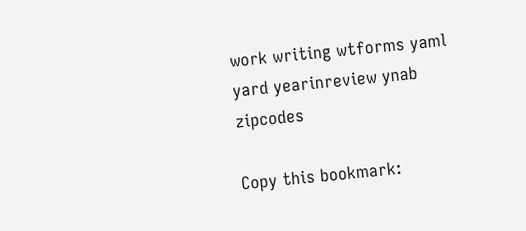work writing wtforms yaml yard yearinreview ynab zipcodes

Copy this bookmark: